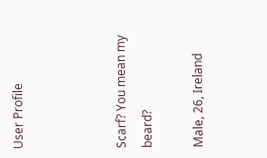User Profile



Scarf? You mean my beard?

Male, 26, Ireland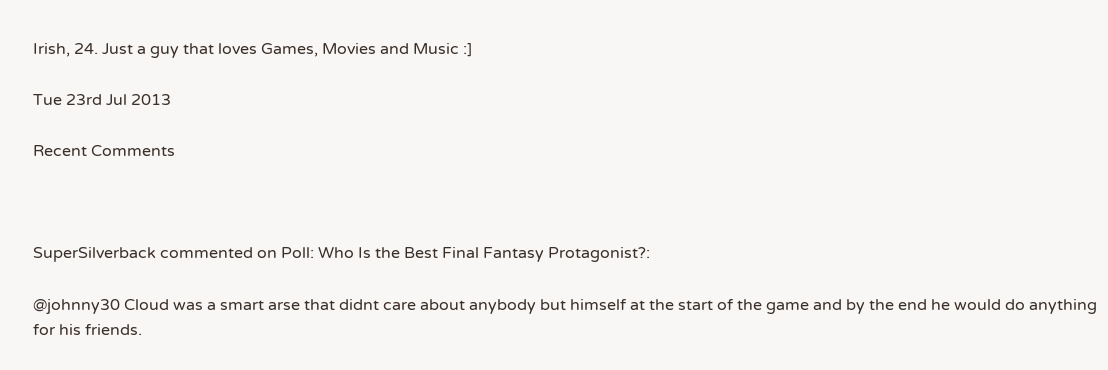Irish, 24. Just a guy that loves Games, Movies and Music :]

Tue 23rd Jul 2013

Recent Comments



SuperSilverback commented on Poll: Who Is the Best Final Fantasy Protagonist?:

@johnny30 Cloud was a smart arse that didnt care about anybody but himself at the start of the game and by the end he would do anything for his friends.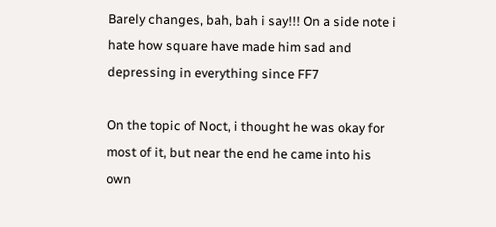Barely changes, bah, bah i say!!! On a side note i hate how square have made him sad and depressing in everything since FF7

On the topic of Noct, i thought he was okay for most of it, but near the end he came into his own